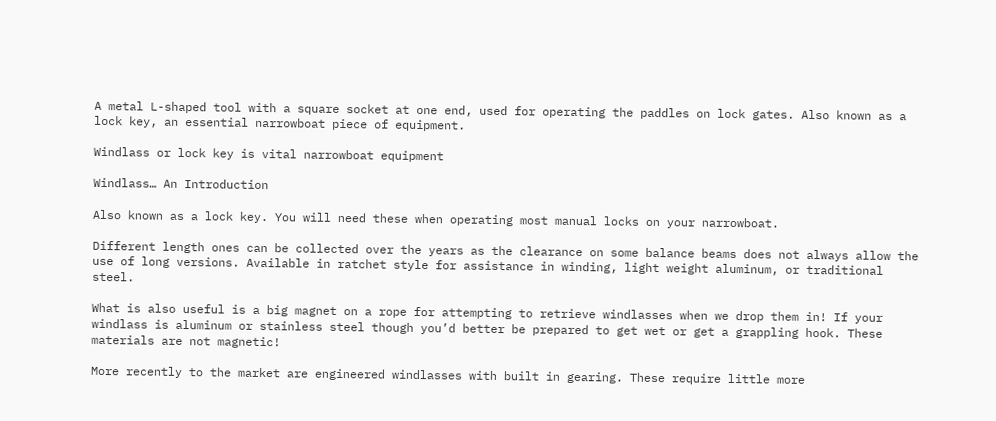A metal L-shaped tool with a square socket at one end, used for operating the paddles on lock gates. Also known as a lock key, an essential narrowboat piece of equipment.

Windlass or lock key is vital narrowboat equipment

Windlass… An Introduction

Also known as a lock key. You will need these when operating most manual locks on your narrowboat.

Different length ones can be collected over the years as the clearance on some balance beams does not always allow the use of long versions. Available in ratchet style for assistance in winding, light weight aluminum, or traditional steel.

What is also useful is a big magnet on a rope for attempting to retrieve windlasses when we drop them in! If your windlass is aluminum or stainless steel though you’d better be prepared to get wet or get a grappling hook. These materials are not magnetic!

More recently to the market are engineered windlasses with built in gearing. These require little more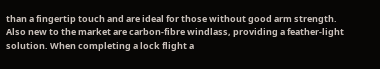than a fingertip touch and are ideal for those without good arm strength.  Also new to the market are carbon-fibre windlass, providing a feather-light solution. When completing a lock flight a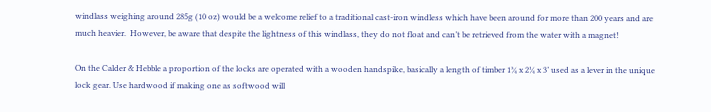windlass weighing around 285g (10 oz) would be a welcome relief to a traditional cast-iron windless which have been around for more than 200 years and are much heavier.  However, be aware that despite the lightness of this windlass, they do not float and can’t be retrieved from the water with a magnet!

On the Calder & Hebble a proportion of the locks are operated with a wooden handspike, basically a length of timber 1¾ x 2¼ x 3’ used as a lever in the unique lock gear. Use hardwood if making one as softwood will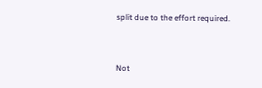split due to the effort required.


Not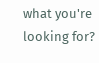what you're looking for?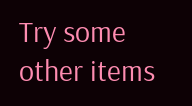Try some other items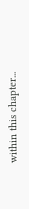within this chapter...